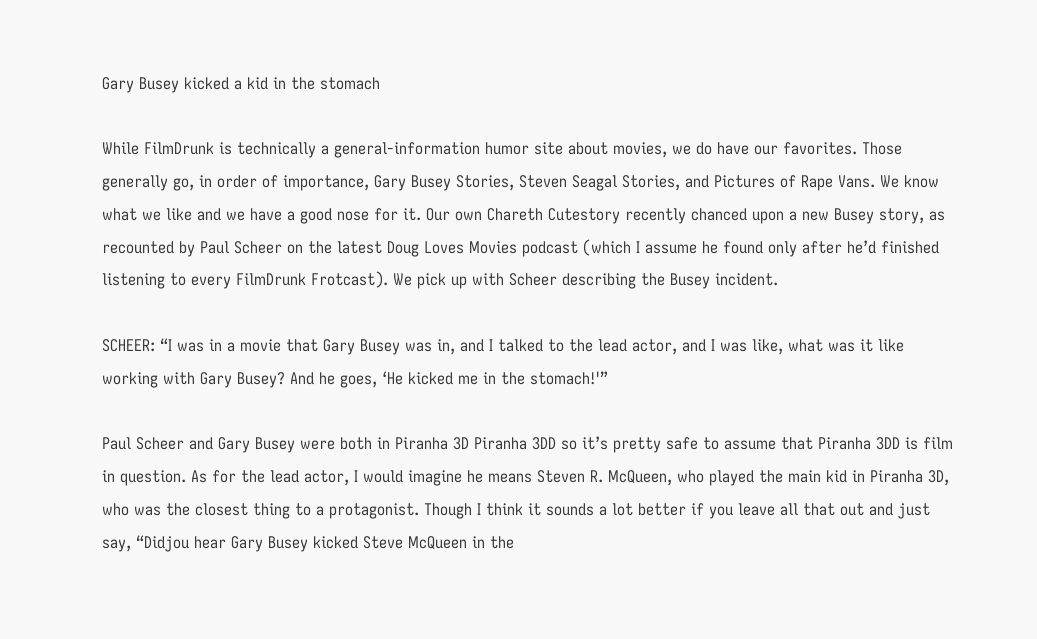Gary Busey kicked a kid in the stomach

While FilmDrunk is technically a general-information humor site about movies, we do have our favorites. Those generally go, in order of importance, Gary Busey Stories, Steven Seagal Stories, and Pictures of Rape Vans. We know what we like and we have a good nose for it. Our own Chareth Cutestory recently chanced upon a new Busey story, as recounted by Paul Scheer on the latest Doug Loves Movies podcast (which I assume he found only after he’d finished listening to every FilmDrunk Frotcast). We pick up with Scheer describing the Busey incident.

SCHEER: “I was in a movie that Gary Busey was in, and I talked to the lead actor, and I was like, what was it like working with Gary Busey? And he goes, ‘He kicked me in the stomach!'”

Paul Scheer and Gary Busey were both in Piranha 3D Piranha 3DD so it’s pretty safe to assume that Piranha 3DD is film in question. As for the lead actor, I would imagine he means Steven R. McQueen, who played the main kid in Piranha 3D, who was the closest thing to a protagonist. Though I think it sounds a lot better if you leave all that out and just say, “Didjou hear Gary Busey kicked Steve McQueen in the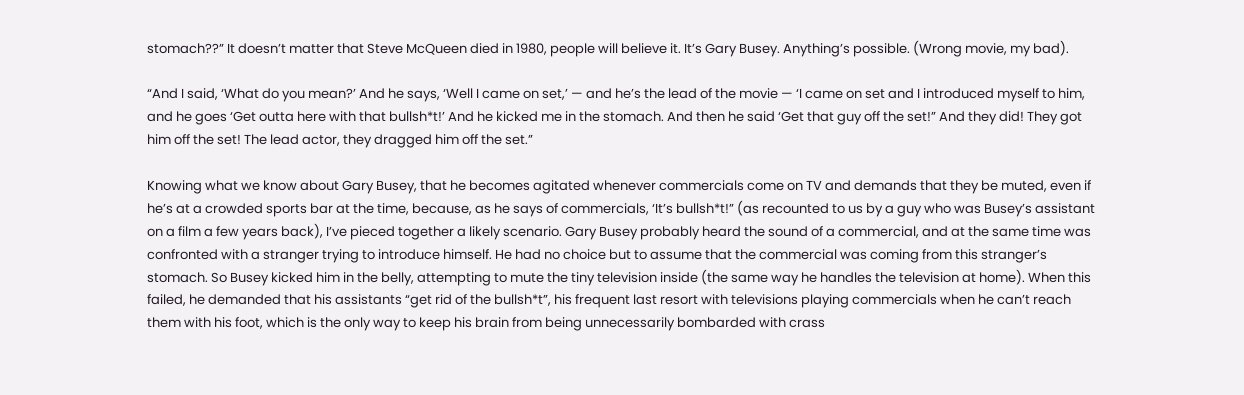stomach??” It doesn’t matter that Steve McQueen died in 1980, people will believe it. It’s Gary Busey. Anything’s possible. (Wrong movie, my bad).

“And I said, ‘What do you mean?’ And he says, ‘Well I came on set,’ — and he’s the lead of the movie — ‘I came on set and I introduced myself to him, and he goes ‘Get outta here with that bullsh*t!’ And he kicked me in the stomach. And then he said ‘Get that guy off the set!” And they did! They got him off the set! The lead actor, they dragged him off the set.”

Knowing what we know about Gary Busey, that he becomes agitated whenever commercials come on TV and demands that they be muted, even if he’s at a crowded sports bar at the time, because, as he says of commercials, ‘It’s bullsh*t!” (as recounted to us by a guy who was Busey’s assistant on a film a few years back), I’ve pieced together a likely scenario. Gary Busey probably heard the sound of a commercial, and at the same time was confronted with a stranger trying to introduce himself. He had no choice but to assume that the commercial was coming from this stranger’s stomach. So Busey kicked him in the belly, attempting to mute the tiny television inside (the same way he handles the television at home). When this failed, he demanded that his assistants “get rid of the bullsh*t”, his frequent last resort with televisions playing commercials when he can’t reach them with his foot, which is the only way to keep his brain from being unnecessarily bombarded with crass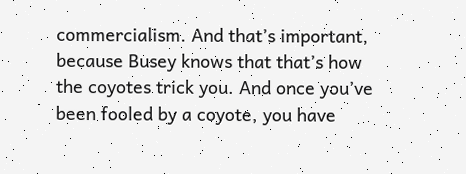commercialism. And that’s important, because Busey knows that that’s how the coyotes trick you. And once you’ve been fooled by a coyote, you have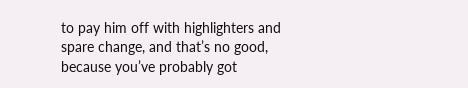to pay him off with highlighters and spare change, and that’s no good, because you’ve probably got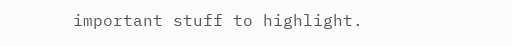important stuff to highlight.